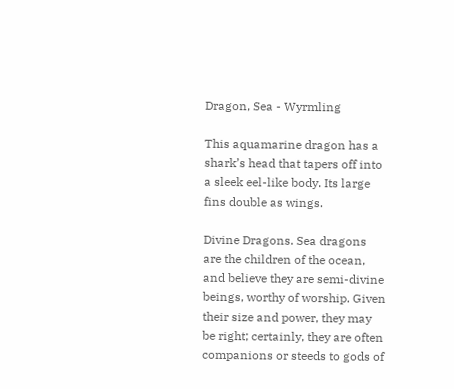Dragon, Sea - Wyrmling

This aquamarine dragon has a shark’s head that tapers off into a sleek eel-like body. Its large fins double as wings.

Divine Dragons. Sea dragons are the children of the ocean, and believe they are semi-divine beings, worthy of worship. Given their size and power, they may be right; certainly, they are often companions or steeds to gods of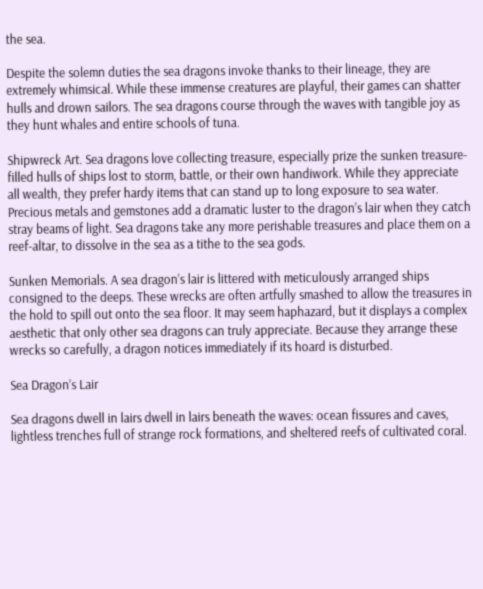the sea.

Despite the solemn duties the sea dragons invoke thanks to their lineage, they are extremely whimsical. While these immense creatures are playful, their games can shatter hulls and drown sailors. The sea dragons course through the waves with tangible joy as they hunt whales and entire schools of tuna.

Shipwreck Art. Sea dragons love collecting treasure, especially prize the sunken treasure-filled hulls of ships lost to storm, battle, or their own handiwork. While they appreciate all wealth, they prefer hardy items that can stand up to long exposure to sea water. Precious metals and gemstones add a dramatic luster to the dragon’s lair when they catch stray beams of light. Sea dragons take any more perishable treasures and place them on a reef-altar, to dissolve in the sea as a tithe to the sea gods.

Sunken Memorials. A sea dragon’s lair is littered with meticulously arranged ships consigned to the deeps. These wrecks are often artfully smashed to allow the treasures in the hold to spill out onto the sea floor. It may seem haphazard, but it displays a complex aesthetic that only other sea dragons can truly appreciate. Because they arrange these wrecks so carefully, a dragon notices immediately if its hoard is disturbed.

Sea Dragon’s Lair

Sea dragons dwell in lairs dwell in lairs beneath the waves: ocean fissures and caves, lightless trenches full of strange rock formations, and sheltered reefs of cultivated coral.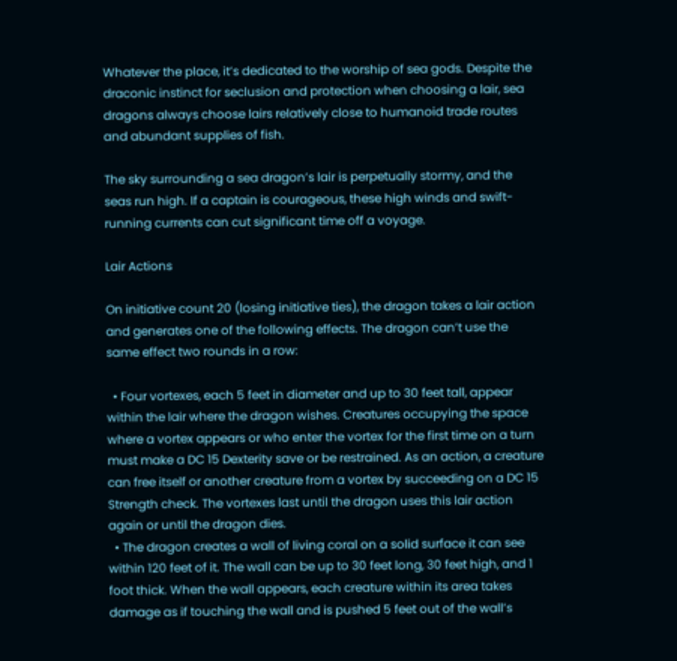Whatever the place, it’s dedicated to the worship of sea gods. Despite the draconic instinct for seclusion and protection when choosing a lair, sea dragons always choose lairs relatively close to humanoid trade routes and abundant supplies of fish.

The sky surrounding a sea dragon’s lair is perpetually stormy, and the seas run high. If a captain is courageous, these high winds and swift-running currents can cut significant time off a voyage.

Lair Actions

On initiative count 20 (losing initiative ties), the dragon takes a lair action and generates one of the following effects. The dragon can’t use the same effect two rounds in a row:

  • Four vortexes, each 5 feet in diameter and up to 30 feet tall, appear within the lair where the dragon wishes. Creatures occupying the space where a vortex appears or who enter the vortex for the first time on a turn must make a DC 15 Dexterity save or be restrained. As an action, a creature can free itself or another creature from a vortex by succeeding on a DC 15 Strength check. The vortexes last until the dragon uses this lair action again or until the dragon dies.
  • The dragon creates a wall of living coral on a solid surface it can see within 120 feet of it. The wall can be up to 30 feet long, 30 feet high, and 1 foot thick. When the wall appears, each creature within its area takes damage as if touching the wall and is pushed 5 feet out of the wall’s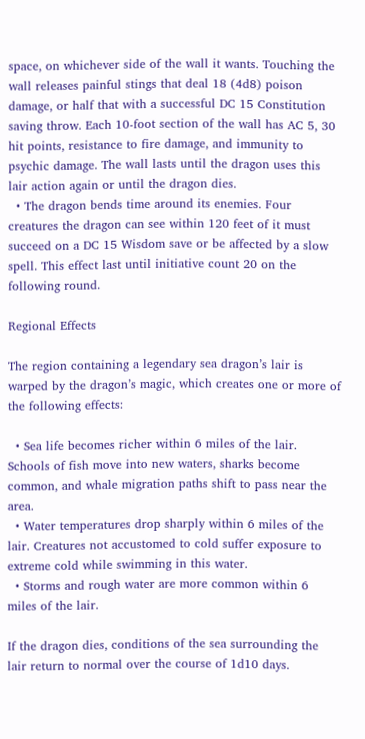space, on whichever side of the wall it wants. Touching the wall releases painful stings that deal 18 (4d8) poison damage, or half that with a successful DC 15 Constitution saving throw. Each 10-foot section of the wall has AC 5, 30 hit points, resistance to fire damage, and immunity to psychic damage. The wall lasts until the dragon uses this lair action again or until the dragon dies.
  • The dragon bends time around its enemies. Four creatures the dragon can see within 120 feet of it must succeed on a DC 15 Wisdom save or be affected by a slow spell. This effect last until initiative count 20 on the following round.

Regional Effects

The region containing a legendary sea dragon’s lair is warped by the dragon’s magic, which creates one or more of the following effects:

  • Sea life becomes richer within 6 miles of the lair. Schools of fish move into new waters, sharks become common, and whale migration paths shift to pass near the area.
  • Water temperatures drop sharply within 6 miles of the lair. Creatures not accustomed to cold suffer exposure to extreme cold while swimming in this water.
  • Storms and rough water are more common within 6 miles of the lair.

If the dragon dies, conditions of the sea surrounding the lair return to normal over the course of 1d10 days.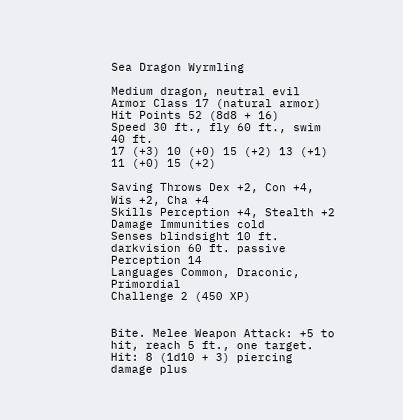Sea Dragon Wyrmling

Medium dragon, neutral evil
Armor Class 17 (natural armor)
Hit Points 52 (8d8 + 16)
Speed 30 ft., fly 60 ft., swim 40 ft.
17 (+3) 10 (+0) 15 (+2) 13 (+1) 11 (+0) 15 (+2)

Saving Throws Dex +2, Con +4, Wis +2, Cha +4
Skills Perception +4, Stealth +2
Damage Immunities cold
Senses blindsight 10 ft. darkvision 60 ft. passive Perception 14
Languages Common, Draconic, Primordial
Challenge 2 (450 XP)


Bite. Melee Weapon Attack: +5 to hit, reach 5 ft., one target. Hit: 8 (1d10 + 3) piercing damage plus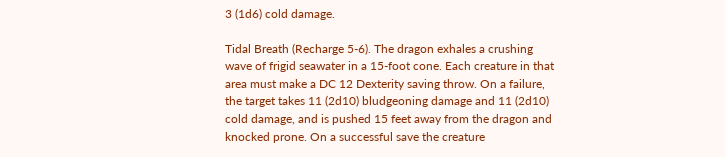3 (1d6) cold damage.

Tidal Breath (Recharge 5-6). The dragon exhales a crushing wave of frigid seawater in a 15-foot cone. Each creature in that area must make a DC 12 Dexterity saving throw. On a failure, the target takes 11 (2d10) bludgeoning damage and 11 (2d10) cold damage, and is pushed 15 feet away from the dragon and knocked prone. On a successful save the creature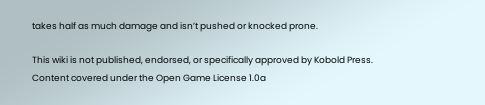takes half as much damage and isn’t pushed or knocked prone.

This wiki is not published, endorsed, or specifically approved by Kobold Press.
Content covered under the Open Game License 1.0a